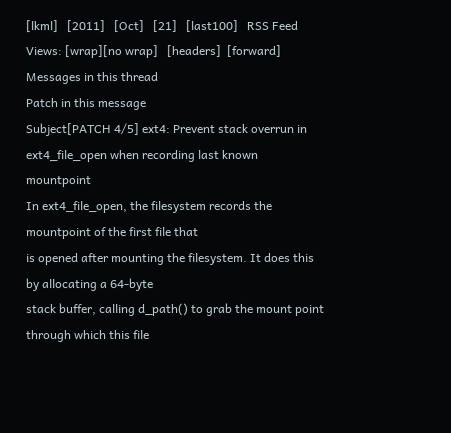[lkml]   [2011]   [Oct]   [21]   [last100]   RSS Feed
Views: [wrap][no wrap]   [headers]  [forward]
Messages in this thread
Patch in this message
Subject[PATCH 4/5] ext4: Prevent stack overrun in ext4_file_open when recording last known mountpoint
In ext4_file_open, the filesystem records the mountpoint of the first file that
is opened after mounting the filesystem. It does this by allocating a 64-byte
stack buffer, calling d_path() to grab the mount point through which this file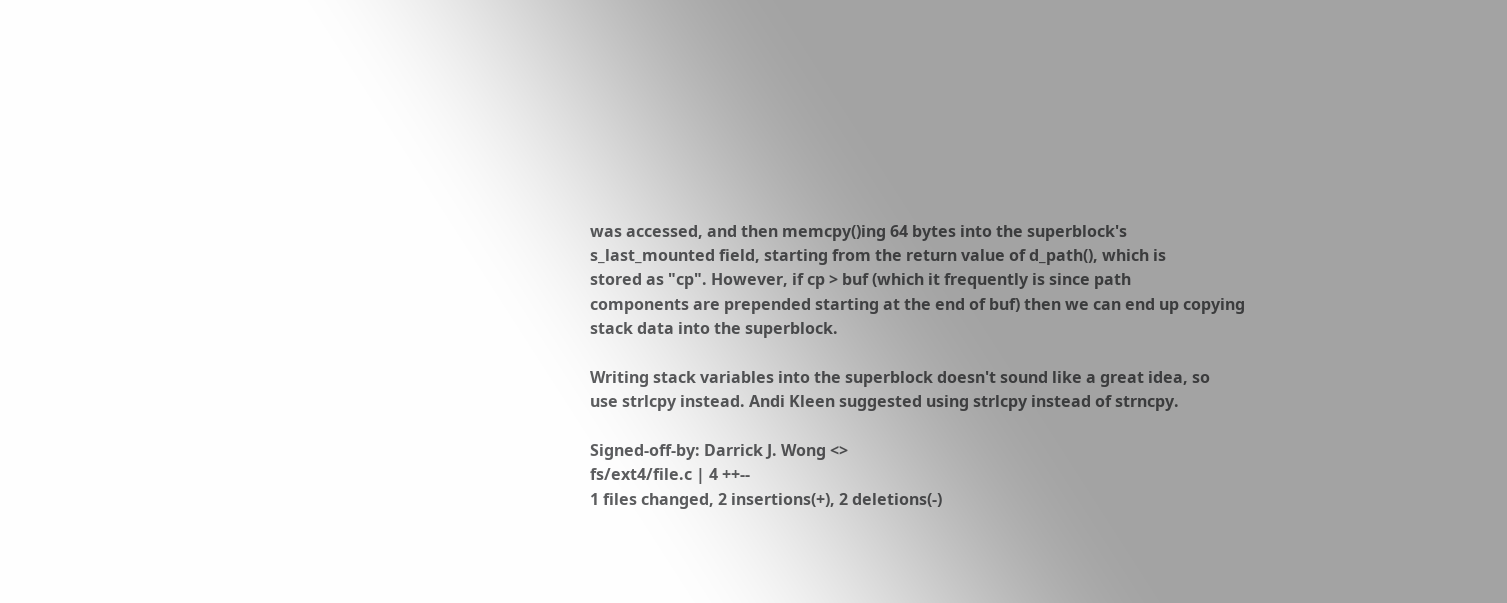was accessed, and then memcpy()ing 64 bytes into the superblock's
s_last_mounted field, starting from the return value of d_path(), which is
stored as "cp". However, if cp > buf (which it frequently is since path
components are prepended starting at the end of buf) then we can end up copying
stack data into the superblock.

Writing stack variables into the superblock doesn't sound like a great idea, so
use strlcpy instead. Andi Kleen suggested using strlcpy instead of strncpy.

Signed-off-by: Darrick J. Wong <>
fs/ext4/file.c | 4 ++--
1 files changed, 2 insertions(+), 2 deletions(-)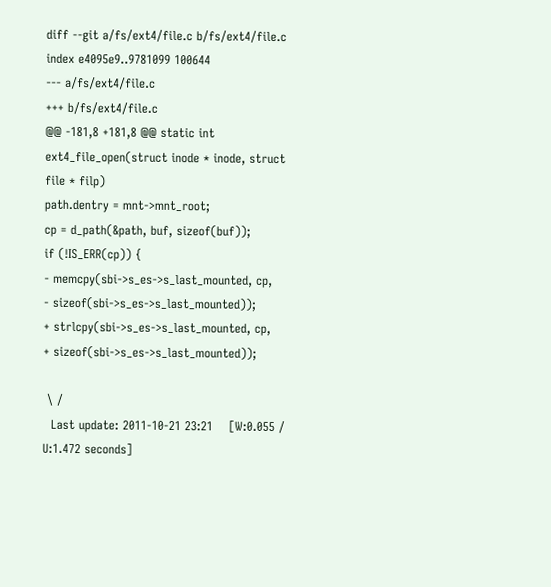diff --git a/fs/ext4/file.c b/fs/ext4/file.c
index e4095e9..9781099 100644
--- a/fs/ext4/file.c
+++ b/fs/ext4/file.c
@@ -181,8 +181,8 @@ static int ext4_file_open(struct inode * inode, struct file * filp)
path.dentry = mnt->mnt_root;
cp = d_path(&path, buf, sizeof(buf));
if (!IS_ERR(cp)) {
- memcpy(sbi->s_es->s_last_mounted, cp,
- sizeof(sbi->s_es->s_last_mounted));
+ strlcpy(sbi->s_es->s_last_mounted, cp,
+ sizeof(sbi->s_es->s_last_mounted));

 \ /
  Last update: 2011-10-21 23:21    [W:0.055 / U:1.472 seconds]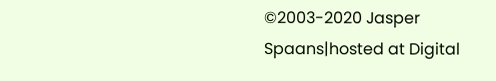©2003-2020 Jasper Spaans|hosted at Digital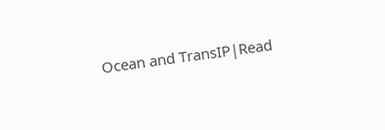Ocean and TransIP|Read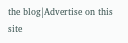the blog|Advertise on this site